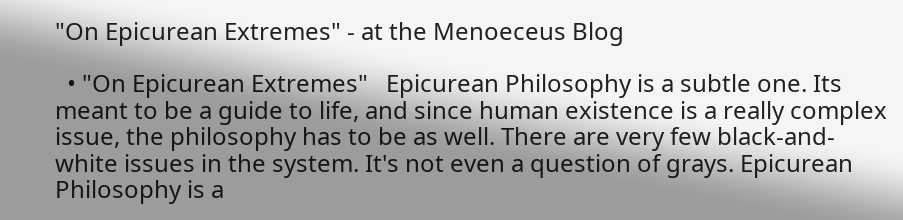"On Epicurean Extremes" - at the Menoeceus Blog

  • "On Epicurean Extremes"   Epicurean Philosophy is a subtle one. Its meant to be a guide to life, and since human existence is a really complex issue, the philosophy has to be as well. There are very few black-and-white issues in the system. It's not even a question of grays. Epicurean Philosophy is a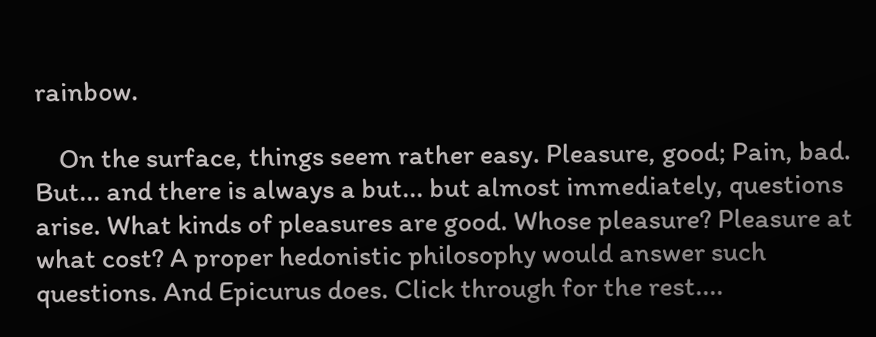rainbow.

    On the surface, things seem rather easy. Pleasure, good; Pain, bad. But... and there is always a but... but almost immediately, questions arise. What kinds of pleasures are good. Whose pleasure? Pleasure at what cost? A proper hedonistic philosophy would answer such questions. And Epicurus does. Click through for the rest....